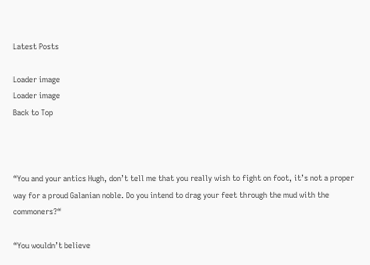Latest Posts

Loader image
Loader image
Back to Top



“You and your antics Hugh, don’t tell me that you really wish to fight on foot, it’s not a proper way for a proud Galanian noble. Do you intend to drag your feet through the mud with the commoners?“

“You wouldn’t believe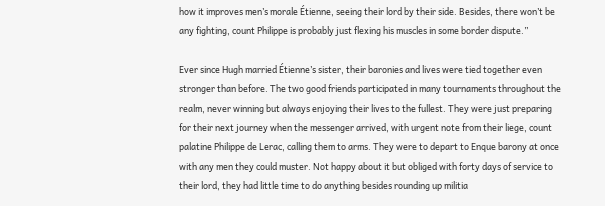how it improves men’s morale Étienne, seeing their lord by their side. Besides, there won’t be any fighting, count Philippe is probably just flexing his muscles in some border dispute.”

Ever since Hugh married Étienne’s sister, their baronies and lives were tied together even stronger than before. The two good friends participated in many tournaments throughout the realm, never winning but always enjoying their lives to the fullest. They were just preparing for their next journey when the messenger arrived, with urgent note from their liege, count palatine Philippe de Lerac, calling them to arms. They were to depart to Enque barony at once with any men they could muster. Not happy about it but obliged with forty days of service to their lord, they had little time to do anything besides rounding up militia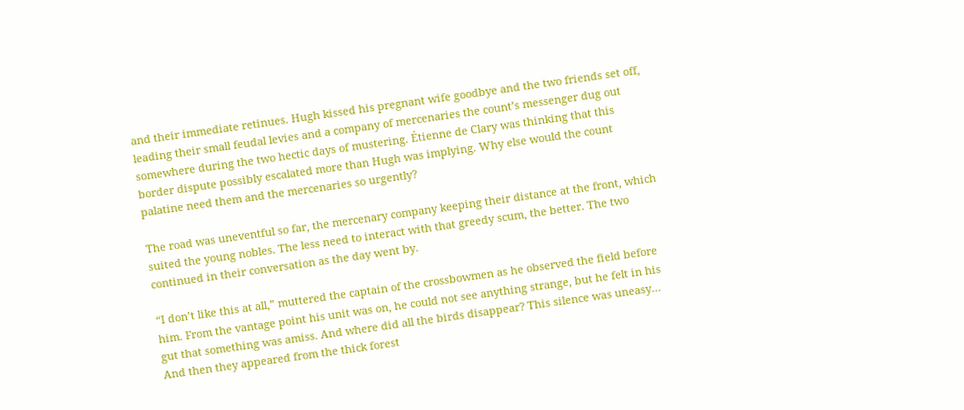and their immediate retinues. Hugh kissed his pregnant wife goodbye and the two friends set off, leading their small feudal levies and a company of mercenaries the count’s messenger dug out somewhere during the two hectic days of mustering. Étienne de Clary was thinking that this border dispute possibly escalated more than Hugh was implying. Why else would the count palatine need them and the mercenaries so urgently?

The road was uneventful so far, the mercenary company keeping their distance at the front, which suited the young nobles. The less need to interact with that greedy scum, the better. The two continued in their conversation as the day went by.

“I don’t like this at all,” muttered the captain of the crossbowmen as he observed the field before him. From the vantage point his unit was on, he could not see anything strange, but he felt in his gut that something was amiss. And where did all the birds disappear? This silence was uneasy… And then they appeared from the thick forest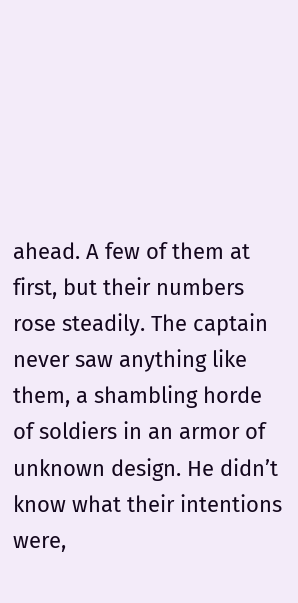ahead. A few of them at first, but their numbers rose steadily. The captain never saw anything like them, a shambling horde of soldiers in an armor of unknown design. He didn’t know what their intentions were,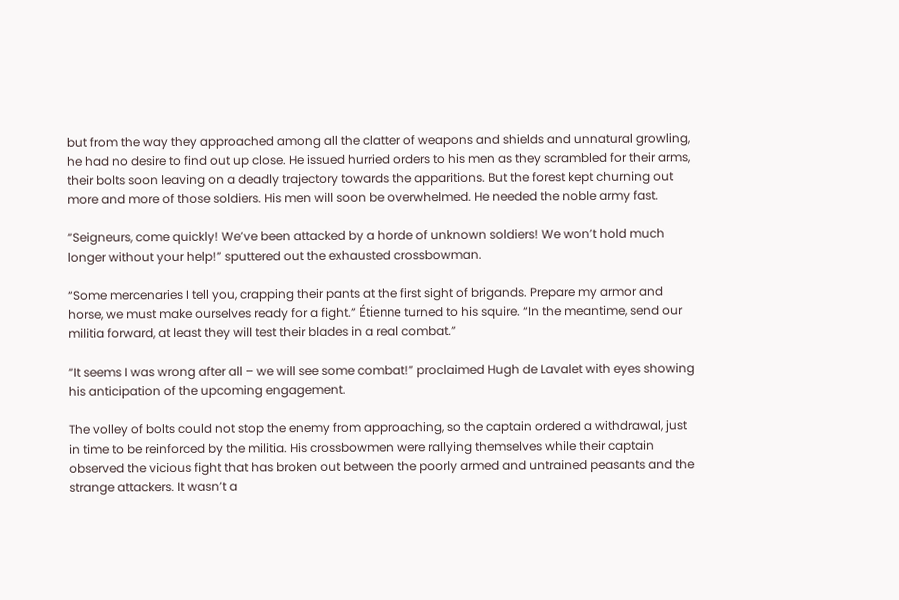but from the way they approached among all the clatter of weapons and shields and unnatural growling, he had no desire to find out up close. He issued hurried orders to his men as they scrambled for their arms, their bolts soon leaving on a deadly trajectory towards the apparitions. But the forest kept churning out more and more of those soldiers. His men will soon be overwhelmed. He needed the noble army fast.

“Seigneurs, come quickly! We’ve been attacked by a horde of unknown soldiers! We won’t hold much longer without your help!” sputtered out the exhausted crossbowman.

“Some mercenaries I tell you, crapping their pants at the first sight of brigands. Prepare my armor and horse, we must make ourselves ready for a fight.” Étienne turned to his squire. “In the meantime, send our militia forward, at least they will test their blades in a real combat.”

“It seems I was wrong after all – we will see some combat!” proclaimed Hugh de Lavalet with eyes showing his anticipation of the upcoming engagement.

The volley of bolts could not stop the enemy from approaching, so the captain ordered a withdrawal, just in time to be reinforced by the militia. His crossbowmen were rallying themselves while their captain observed the vicious fight that has broken out between the poorly armed and untrained peasants and the strange attackers. It wasn’t a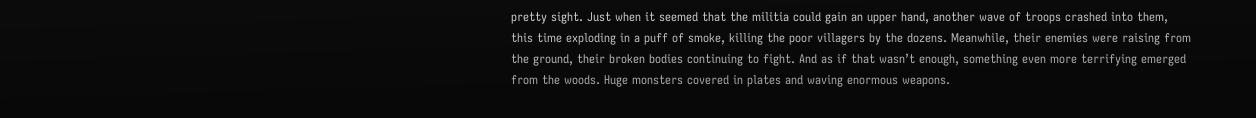pretty sight. Just when it seemed that the militia could gain an upper hand, another wave of troops crashed into them, this time exploding in a puff of smoke, killing the poor villagers by the dozens. Meanwhile, their enemies were raising from the ground, their broken bodies continuing to fight. And as if that wasn’t enough, something even more terrifying emerged from the woods. Huge monsters covered in plates and waving enormous weapons.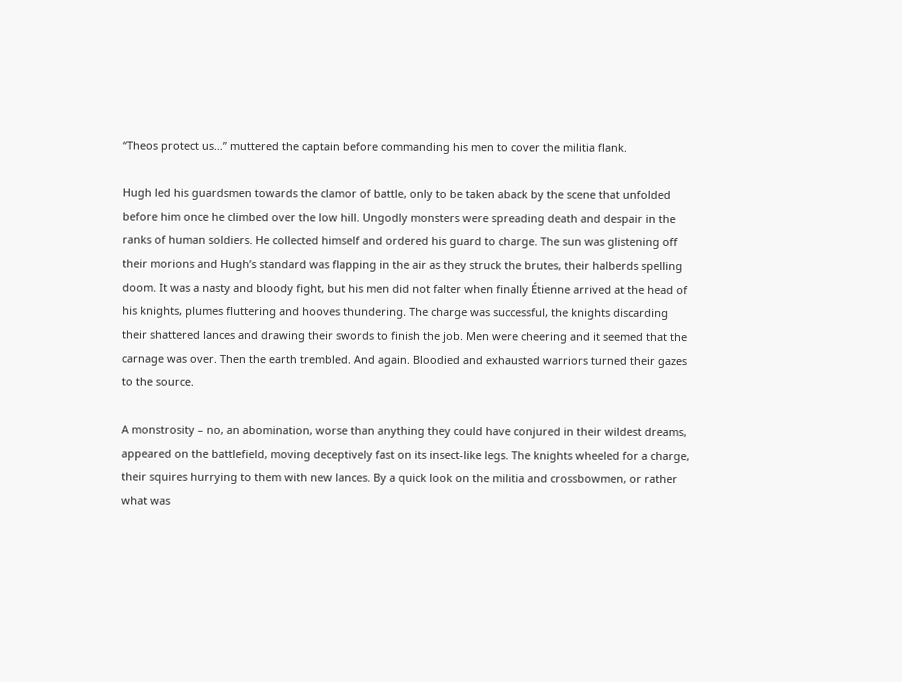“Theos protect us…” muttered the captain before commanding his men to cover the militia flank.

Hugh led his guardsmen towards the clamor of battle, only to be taken aback by the scene that unfolded before him once he climbed over the low hill. Ungodly monsters were spreading death and despair in the ranks of human soldiers. He collected himself and ordered his guard to charge. The sun was glistening off their morions and Hugh’s standard was flapping in the air as they struck the brutes, their halberds spelling doom. It was a nasty and bloody fight, but his men did not falter when finally Étienne arrived at the head of his knights, plumes fluttering and hooves thundering. The charge was successful, the knights discarding their shattered lances and drawing their swords to finish the job. Men were cheering and it seemed that the carnage was over. Then the earth trembled. And again. Bloodied and exhausted warriors turned their gazes to the source.

A monstrosity – no, an abomination, worse than anything they could have conjured in their wildest dreams, appeared on the battlefield, moving deceptively fast on its insect-like legs. The knights wheeled for a charge, their squires hurrying to them with new lances. By a quick look on the militia and crossbowmen, or rather what was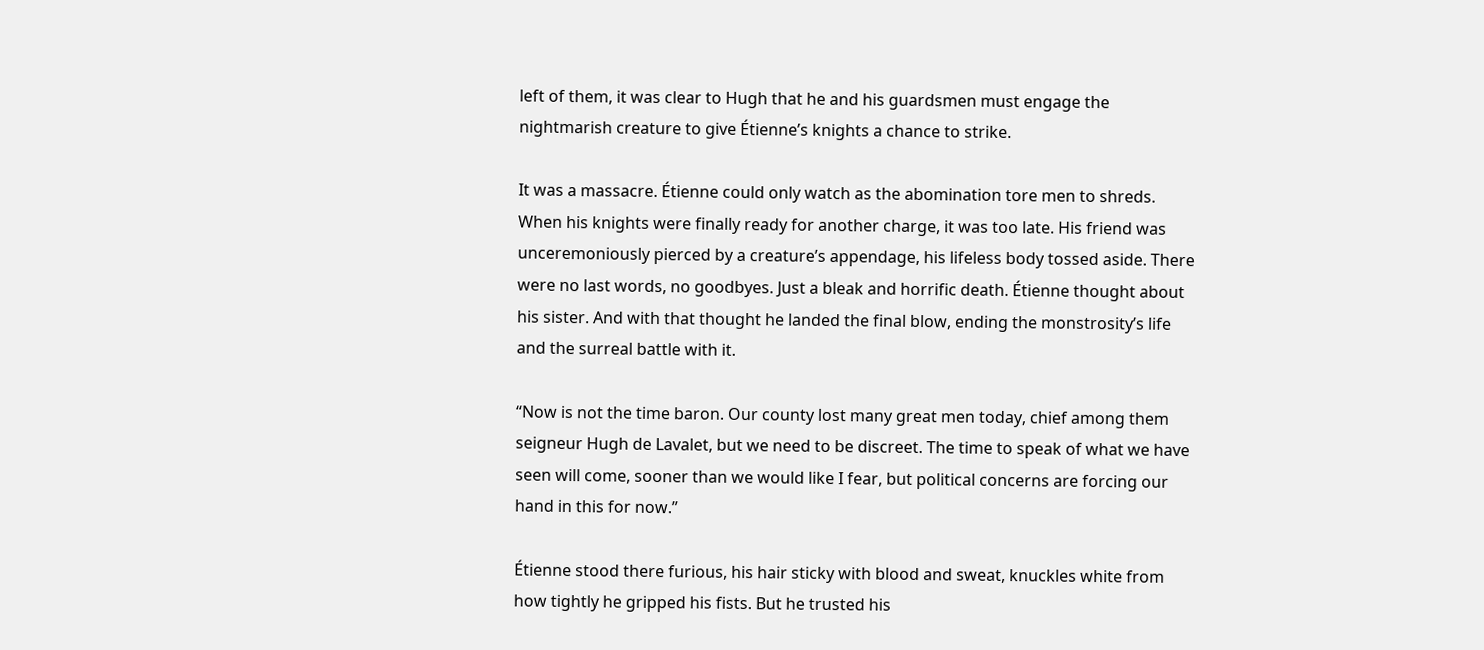left of them, it was clear to Hugh that he and his guardsmen must engage the nightmarish creature to give Étienne’s knights a chance to strike.

It was a massacre. Étienne could only watch as the abomination tore men to shreds. When his knights were finally ready for another charge, it was too late. His friend was unceremoniously pierced by a creature’s appendage, his lifeless body tossed aside. There were no last words, no goodbyes. Just a bleak and horrific death. Étienne thought about his sister. And with that thought he landed the final blow, ending the monstrosity’s life and the surreal battle with it.

“Now is not the time baron. Our county lost many great men today, chief among them seigneur Hugh de Lavalet, but we need to be discreet. The time to speak of what we have seen will come, sooner than we would like I fear, but political concerns are forcing our hand in this for now.”

Étienne stood there furious, his hair sticky with blood and sweat, knuckles white from how tightly he gripped his fists. But he trusted his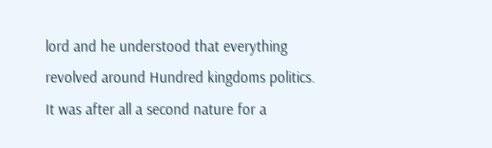lord and he understood that everything revolved around Hundred kingdoms politics. It was after all a second nature for a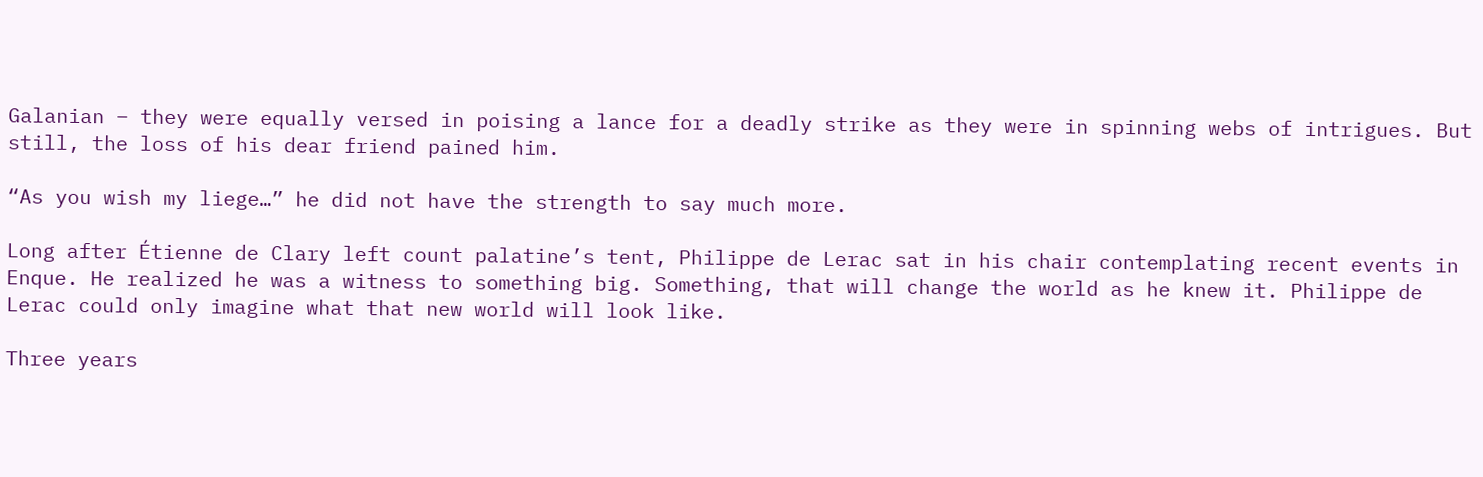Galanian – they were equally versed in poising a lance for a deadly strike as they were in spinning webs of intrigues. But still, the loss of his dear friend pained him.

“As you wish my liege…” he did not have the strength to say much more.

Long after Étienne de Clary left count palatine’s tent, Philippe de Lerac sat in his chair contemplating recent events in Enque. He realized he was a witness to something big. Something, that will change the world as he knew it. Philippe de Lerac could only imagine what that new world will look like.

Three years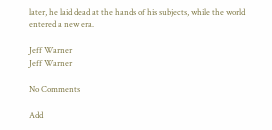later, he laid dead at the hands of his subjects, while the world entered a new era.

Jeff Warner
Jeff Warner

No Comments

Add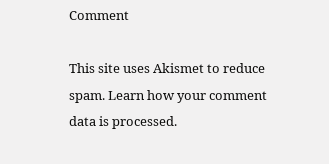Comment

This site uses Akismet to reduce spam. Learn how your comment data is processed.